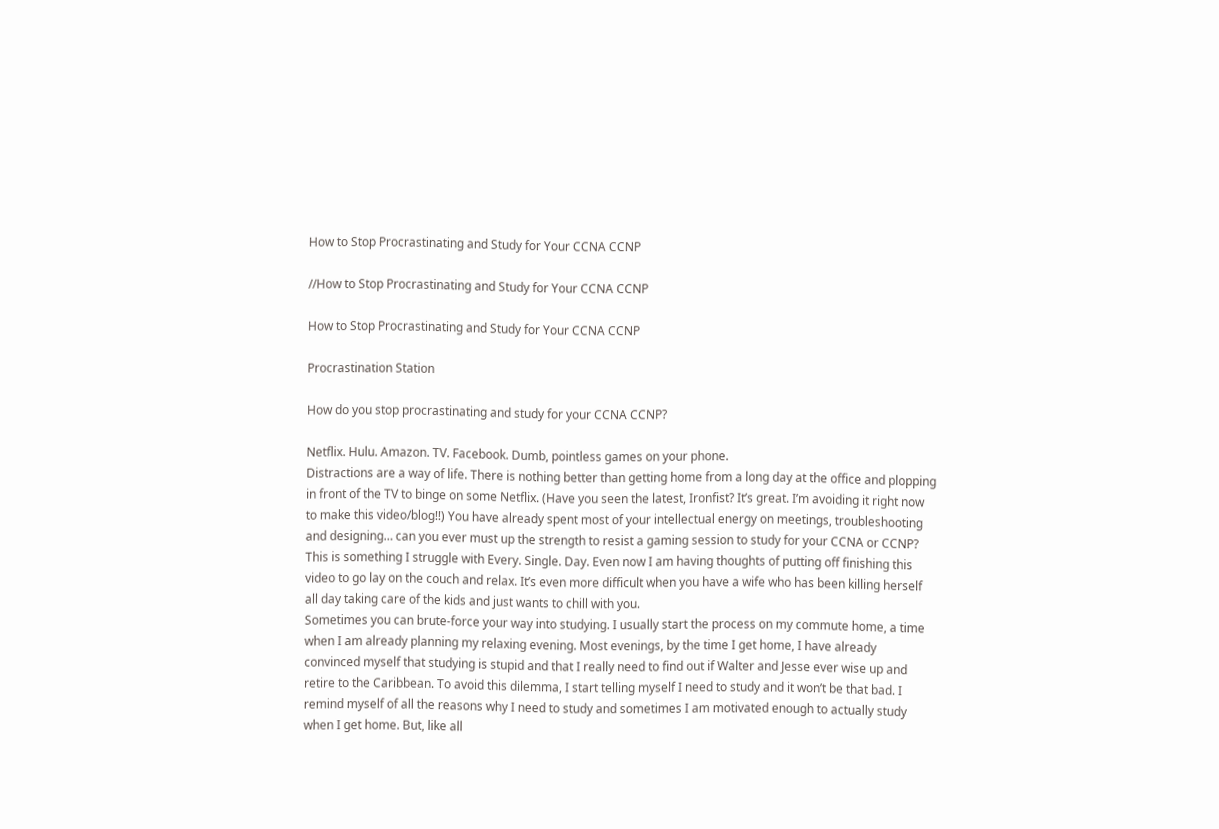How to Stop Procrastinating and Study for Your CCNA CCNP

//How to Stop Procrastinating and Study for Your CCNA CCNP

How to Stop Procrastinating and Study for Your CCNA CCNP

Procrastination Station

How do you stop procrastinating and study for your CCNA CCNP?

Netflix. Hulu. Amazon. TV. Facebook. Dumb, pointless games on your phone.
Distractions are a way of life. There is nothing better than getting home from a long day at the office and plopping in front of the TV to binge on some Netflix. (Have you seen the latest, Ironfist? It’s great. I’m avoiding it right now to make this video/blog!!) You have already spent most of your intellectual energy on meetings, troubleshooting and designing… can you ever must up the strength to resist a gaming session to study for your CCNA or CCNP? This is something I struggle with Every. Single. Day. Even now I am having thoughts of putting off finishing this video to go lay on the couch and relax. It’s even more difficult when you have a wife who has been killing herself all day taking care of the kids and just wants to chill with you.
Sometimes you can brute-force your way into studying. I usually start the process on my commute home, a time when I am already planning my relaxing evening. Most evenings, by the time I get home, I have already convinced myself that studying is stupid and that I really need to find out if Walter and Jesse ever wise up and retire to the Caribbean. To avoid this dilemma, I start telling myself I need to study and it won’t be that bad. I remind myself of all the reasons why I need to study and sometimes I am motivated enough to actually study when I get home. But, like all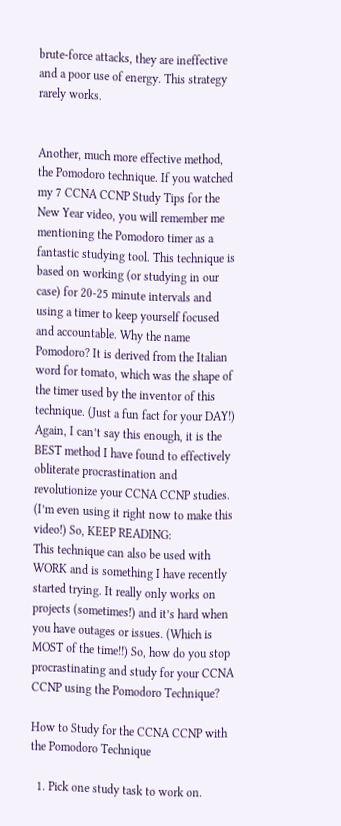brute-force attacks, they are ineffective and a poor use of energy. This strategy rarely works.


Another, much more effective method, the Pomodoro technique. If you watched my 7 CCNA CCNP Study Tips for the New Year video, you will remember me mentioning the Pomodoro timer as a fantastic studying tool. This technique is based on working (or studying in our case) for 20-25 minute intervals and using a timer to keep yourself focused and accountable. Why the name Pomodoro? It is derived from the Italian word for tomato, which was the shape of the timer used by the inventor of this technique. (Just a fun fact for your DAY!)
Again, I can’t say this enough, it is the BEST method I have found to effectively obliterate procrastination and revolutionize your CCNA CCNP studies. (I’m even using it right now to make this video!) So, KEEP READING:
This technique can also be used with WORK and is something I have recently started trying. It really only works on projects (sometimes!) and it’s hard when you have outages or issues. (Which is MOST of the time!!) So, how do you stop procrastinating and study for your CCNA CCNP using the Pomodoro Technique?

How to Study for the CCNA CCNP with the Pomodoro Technique

  1. Pick one study task to work on.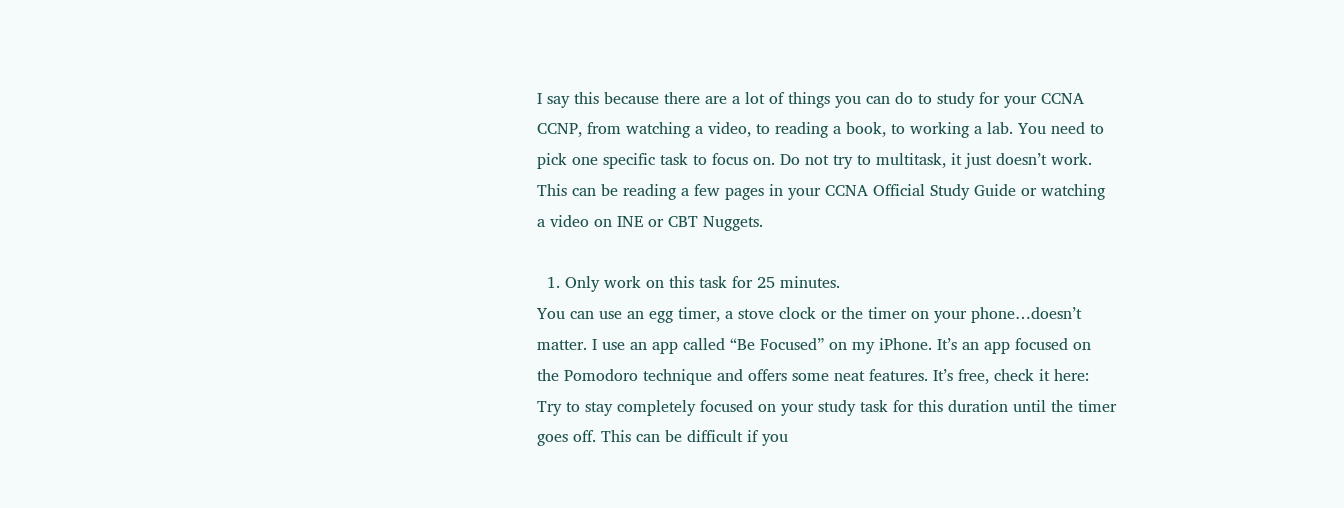I say this because there are a lot of things you can do to study for your CCNA CCNP, from watching a video, to reading a book, to working a lab. You need to pick one specific task to focus on. Do not try to multitask, it just doesn’t work. This can be reading a few pages in your CCNA Official Study Guide or watching a video on INE or CBT Nuggets.

  1. Only work on this task for 25 minutes.
You can use an egg timer, a stove clock or the timer on your phone…doesn’t matter. I use an app called “Be Focused” on my iPhone. It’s an app focused on the Pomodoro technique and offers some neat features. It’s free, check it here:
Try to stay completely focused on your study task for this duration until the timer goes off. This can be difficult if you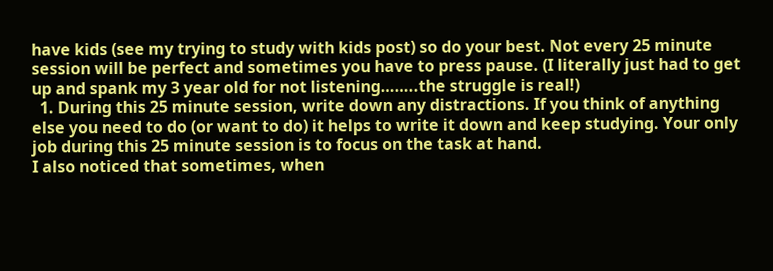have kids (see my trying to study with kids post) so do your best. Not every 25 minute session will be perfect and sometimes you have to press pause. (I literally just had to get up and spank my 3 year old for not listening……..the struggle is real!)
  1. During this 25 minute session, write down any distractions. If you think of anything else you need to do (or want to do) it helps to write it down and keep studying. Your only job during this 25 minute session is to focus on the task at hand.
I also noticed that sometimes, when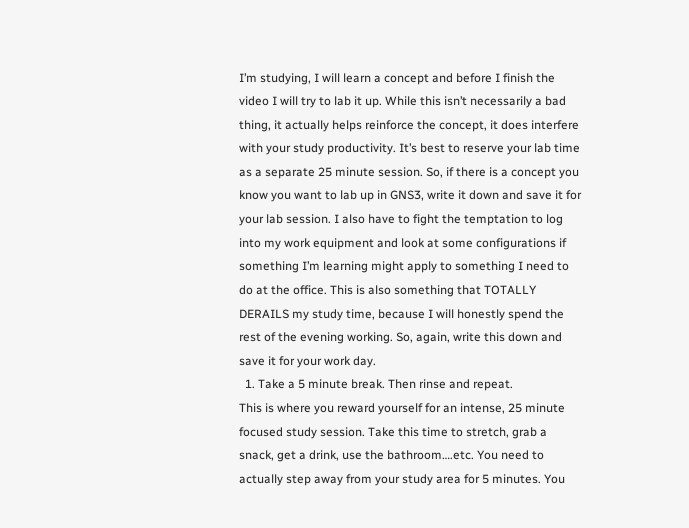I’m studying, I will learn a concept and before I finish the video I will try to lab it up. While this isn’t necessarily a bad thing, it actually helps reinforce the concept, it does interfere with your study productivity. It’s best to reserve your lab time as a separate 25 minute session. So, if there is a concept you know you want to lab up in GNS3, write it down and save it for your lab session. I also have to fight the temptation to log into my work equipment and look at some configurations if something I’m learning might apply to something I need to do at the office. This is also something that TOTALLY DERAILS my study time, because I will honestly spend the rest of the evening working. So, again, write this down and save it for your work day.
  1. Take a 5 minute break. Then rinse and repeat.
This is where you reward yourself for an intense, 25 minute focused study session. Take this time to stretch, grab a snack, get a drink, use the bathroom….etc. You need to actually step away from your study area for 5 minutes. You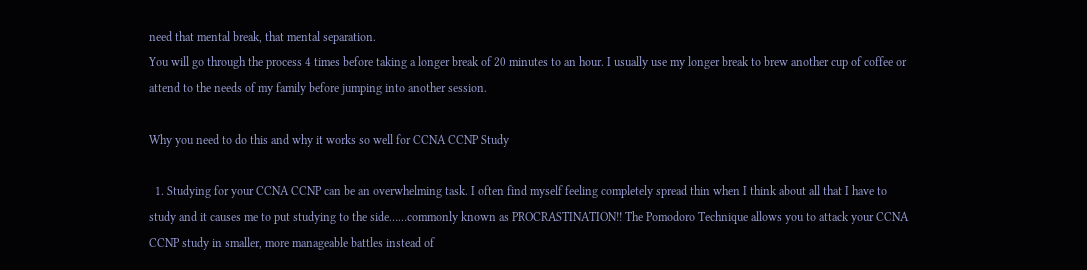need that mental break, that mental separation.
You will go through the process 4 times before taking a longer break of 20 minutes to an hour. I usually use my longer break to brew another cup of coffee or attend to the needs of my family before jumping into another session.

Why you need to do this and why it works so well for CCNA CCNP Study

  1. Studying for your CCNA CCNP can be an overwhelming task. I often find myself feeling completely spread thin when I think about all that I have to study and it causes me to put studying to the side……commonly known as PROCRASTINATION!! The Pomodoro Technique allows you to attack your CCNA CCNP study in smaller, more manageable battles instead of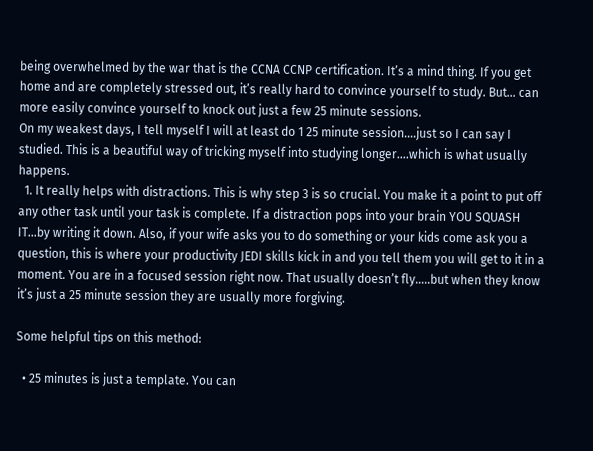being overwhelmed by the war that is the CCNA CCNP certification. It’s a mind thing. If you get home and are completely stressed out, it’s really hard to convince yourself to study. But… can more easily convince yourself to knock out just a few 25 minute sessions.
On my weakest days, I tell myself I will at least do 1 25 minute session….just so I can say I studied. This is a beautiful way of tricking myself into studying longer….which is what usually happens.
  1. It really helps with distractions. This is why step 3 is so crucial. You make it a point to put off any other task until your task is complete. If a distraction pops into your brain YOU SQUASH IT…by writing it down. Also, if your wife asks you to do something or your kids come ask you a question, this is where your productivity JEDI skills kick in and you tell them you will get to it in a moment. You are in a focused session right now. That usually doesn’t fly…..but when they know it’s just a 25 minute session they are usually more forgiving.

Some helpful tips on this method:

  • 25 minutes is just a template. You can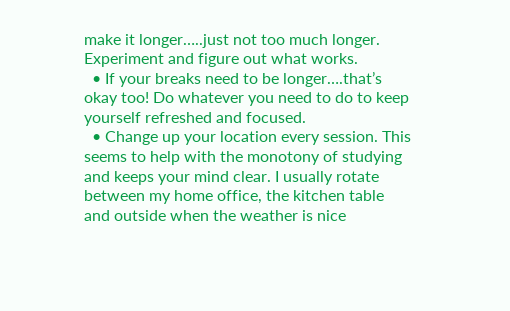make it longer…..just not too much longer. Experiment and figure out what works.
  • If your breaks need to be longer….that’s okay too! Do whatever you need to do to keep yourself refreshed and focused.
  • Change up your location every session. This seems to help with the monotony of studying and keeps your mind clear. I usually rotate between my home office, the kitchen table and outside when the weather is nice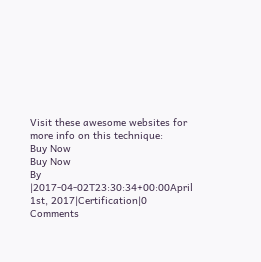Visit these awesome websites for more info on this technique:
Buy Now
Buy Now
By |2017-04-02T23:30:34+00:00April 1st, 2017|Certification|0 Comments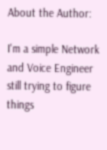About the Author:

I'm a simple Network and Voice Engineer still trying to figure things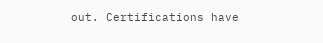out. Certifications have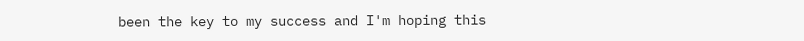been the key to my success and I'm hoping this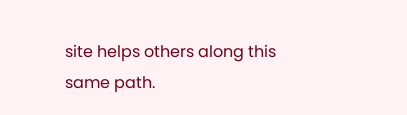site helps others along this same path.